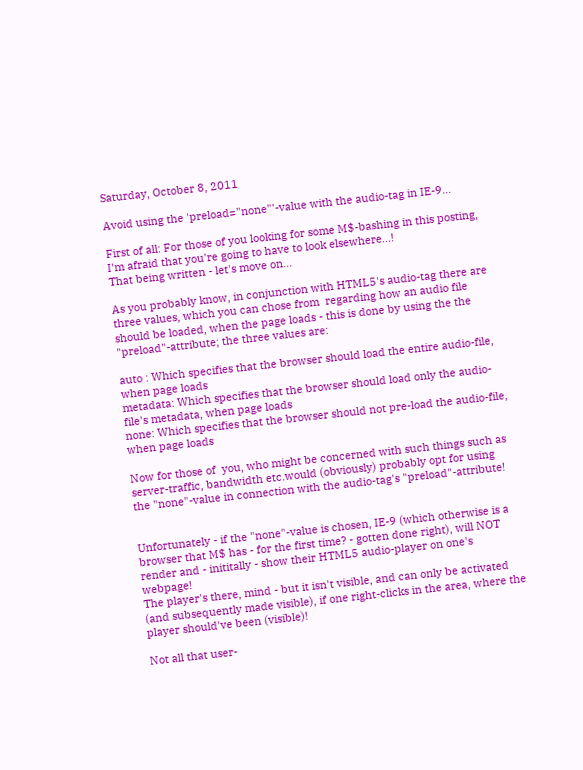Saturday, October 8, 2011

Avoid using the 'preload="none"'-value with the audio-tag in IE-9...

First of all: For those of you looking for some M$-bashing in this posting, I'm afraid that you're going to have to look elsewhere...!
That being written - let's move on...

As you probably know, in conjunction with HTML5's audio-tag there are three values, which you can chose from  regarding how an audio file should be loaded, when the page loads - this is done by using the the "preload"-attribute; the three values are:

auto : Which specifies that the browser should load the entire audio-file, when page loads
metadata: Which specifies that the browser should load only the audio-file's metadata, when page loads
none: Which specifies that the browser should not pre-load the audio-file, when page loads

Now for those of  you, who might be concerned with such things such as server-traffic, bandwidth etc.would (obviously) probably opt for using  the "none"-value in connection with the audio-tag's "preload"-attribute!


Unfortunately - if the "none"-value is chosen, IE-9 (which otherwise is a browser that M$ has - for the first time? - gotten done right), will NOT render and - inititally - show their HTML5 audio-player on one's webpage!
The player's there, mind - but it isn't visible, and can only be activated (and subsequently made visible), if one right-clicks in the area, where the player should've been (visible)!

Not all that user-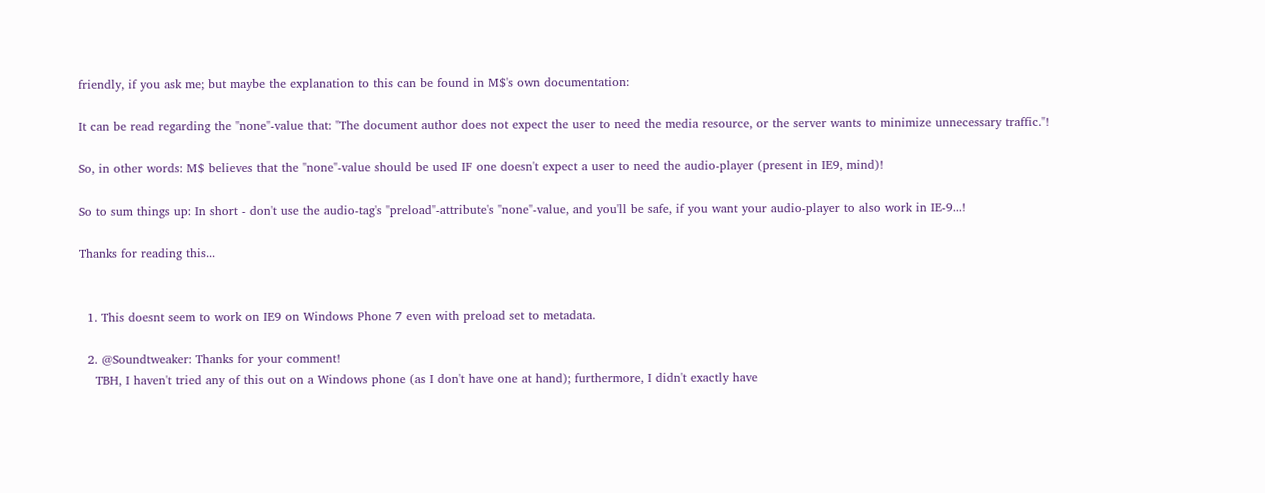friendly, if you ask me; but maybe the explanation to this can be found in M$'s own documentation:

It can be read regarding the "none"-value that: "The document author does not expect the user to need the media resource, or the server wants to minimize unnecessary traffic."!

So, in other words: M$ believes that the "none"-value should be used IF one doesn't expect a user to need the audio-player (present in IE9, mind)!

So to sum things up: In short - don't use the audio-tag's "preload"-attribute's "none"-value, and you'll be safe, if you want your audio-player to also work in IE-9...!

Thanks for reading this...


  1. This doesnt seem to work on IE9 on Windows Phone 7 even with preload set to metadata.

  2. @Soundtweaker: Thanks for your comment!
    TBH, I haven't tried any of this out on a Windows phone (as I don't have one at hand); furthermore, I didn't exactly have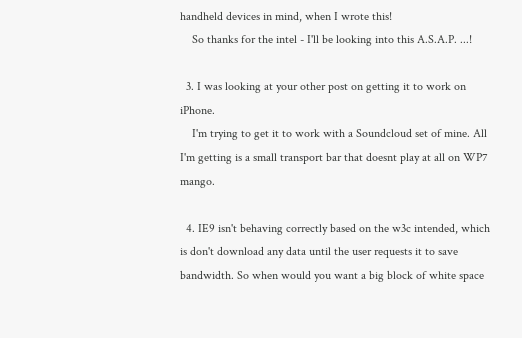handheld devices in mind, when I wrote this!
    So thanks for the intel - I'll be looking into this A.S.A.P. ...!

  3. I was looking at your other post on getting it to work on iPhone.
    I'm trying to get it to work with a Soundcloud set of mine. All I'm getting is a small transport bar that doesnt play at all on WP7 mango.

  4. IE9 isn't behaving correctly based on the w3c intended, which is don't download any data until the user requests it to save bandwidth. So when would you want a big block of white space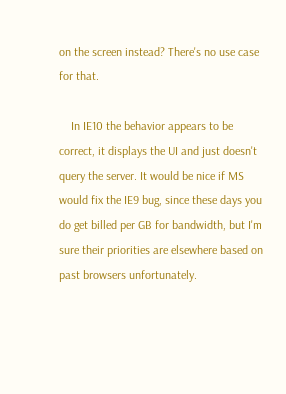on the screen instead? There's no use case for that.

    In IE10 the behavior appears to be correct, it displays the UI and just doesn't query the server. It would be nice if MS would fix the IE9 bug, since these days you do get billed per GB for bandwidth, but I'm sure their priorities are elsewhere based on past browsers unfortunately.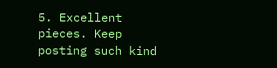5. Excellent pieces. Keep posting such kind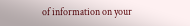of information on your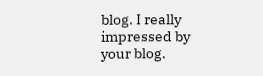blog. I really impressed by your blog.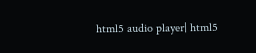html5 audio player| html5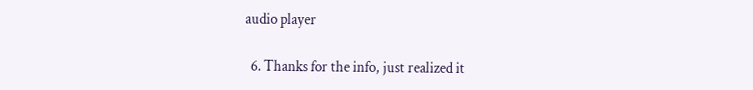audio player

  6. Thanks for the info, just realized it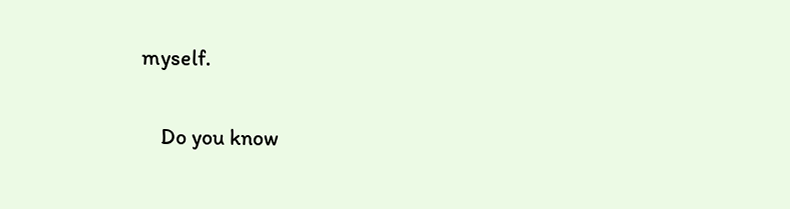myself.

    Do you know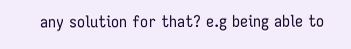any solution for that? e.g being able to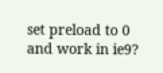set preload to 0 and work in ie9?